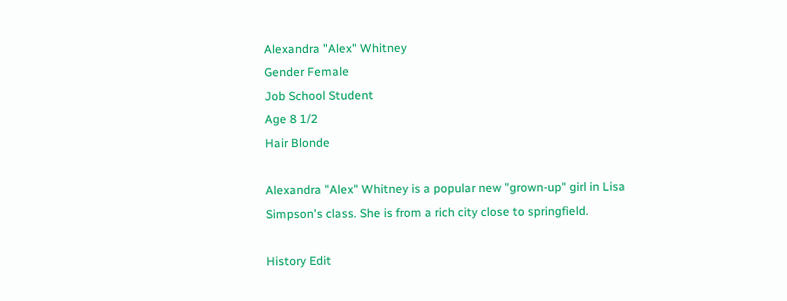Alexandra "Alex" Whitney
Gender Female
Job School Student
Age 8 1/2
Hair Blonde

Alexandra "Alex" Whitney is a popular new "grown-up" girl in Lisa Simpson's class. She is from a rich city close to springfield.

History Edit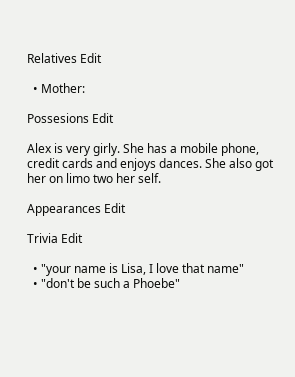Relatives Edit

  • Mother:

Possesions Edit

Alex is very girly. She has a mobile phone, credit cards and enjoys dances. She also got her on limo two her self.

Appearances Edit

Trivia Edit

  • "your name is Lisa, I love that name"
  • "don't be such a Phoebe"